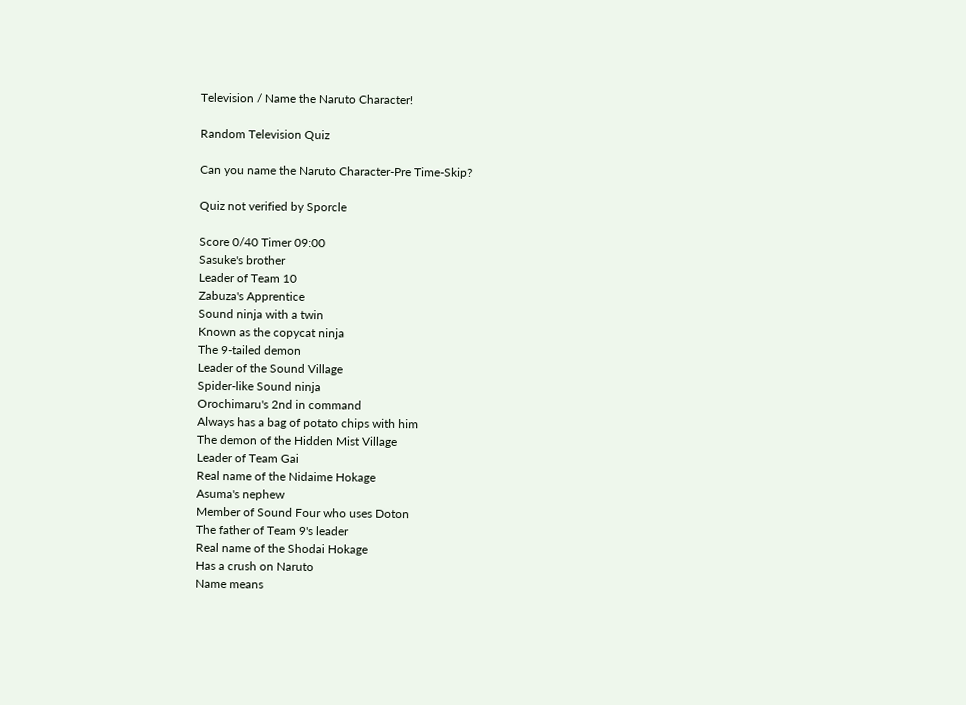Television / Name the Naruto Character!

Random Television Quiz

Can you name the Naruto Character-Pre Time-Skip?

Quiz not verified by Sporcle

Score 0/40 Timer 09:00
Sasuke's brother
Leader of Team 10
Zabuza's Apprentice
Sound ninja with a twin
Known as the copycat ninja
The 9-tailed demon
Leader of the Sound Village
Spider-like Sound ninja
Orochimaru's 2nd in command
Always has a bag of potato chips with him
The demon of the Hidden Mist Village
Leader of Team Gai
Real name of the Nidaime Hokage
Asuma's nephew
Member of Sound Four who uses Doton
The father of Team 9's leader
Real name of the Shodai Hokage
Has a crush on Naruto
Name means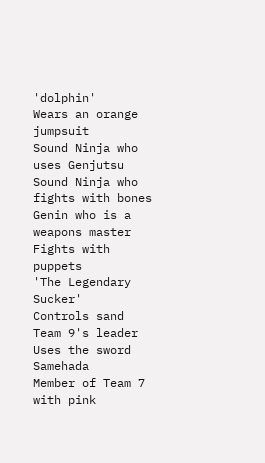'dolphin'
Wears an orange jumpsuit
Sound Ninja who uses Genjutsu
Sound Ninja who fights with bones
Genin who is a weapons master
Fights with puppets
'The Legendary Sucker'
Controls sand
Team 9's leader
Uses the sword Samehada
Member of Team 7 with pink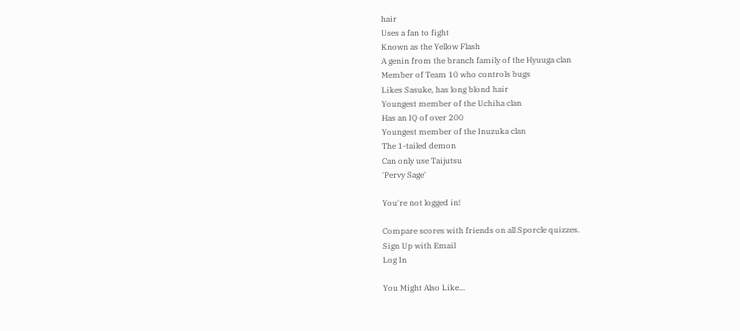hair
Uses a fan to fight
Known as the Yellow Flash
A genin from the branch family of the Hyuuga clan
Member of Team 10 who controls bugs
Likes Sasuke, has long blond hair
Youngest member of the Uchiha clan
Has an IQ of over 200
Youngest member of the Inuzuka clan
The 1-tailed demon
Can only use Taijutsu
'Pervy Sage'

You're not logged in!

Compare scores with friends on all Sporcle quizzes.
Sign Up with Email
Log In

You Might Also Like...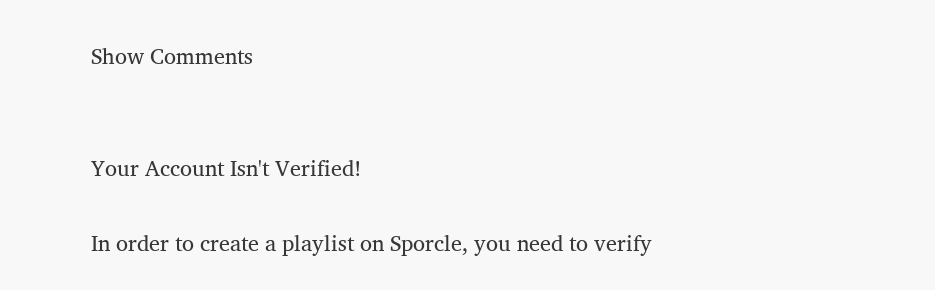Show Comments


Your Account Isn't Verified!

In order to create a playlist on Sporcle, you need to verify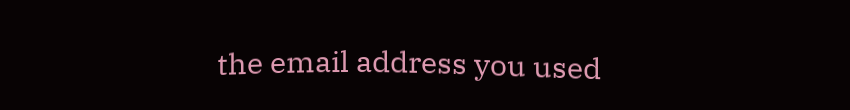the email address you used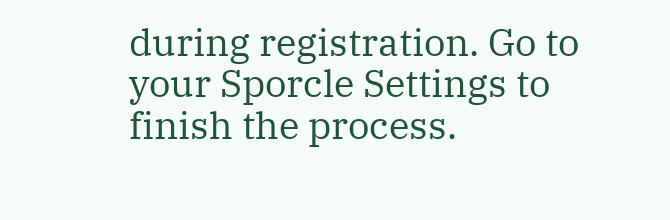during registration. Go to your Sporcle Settings to finish the process.